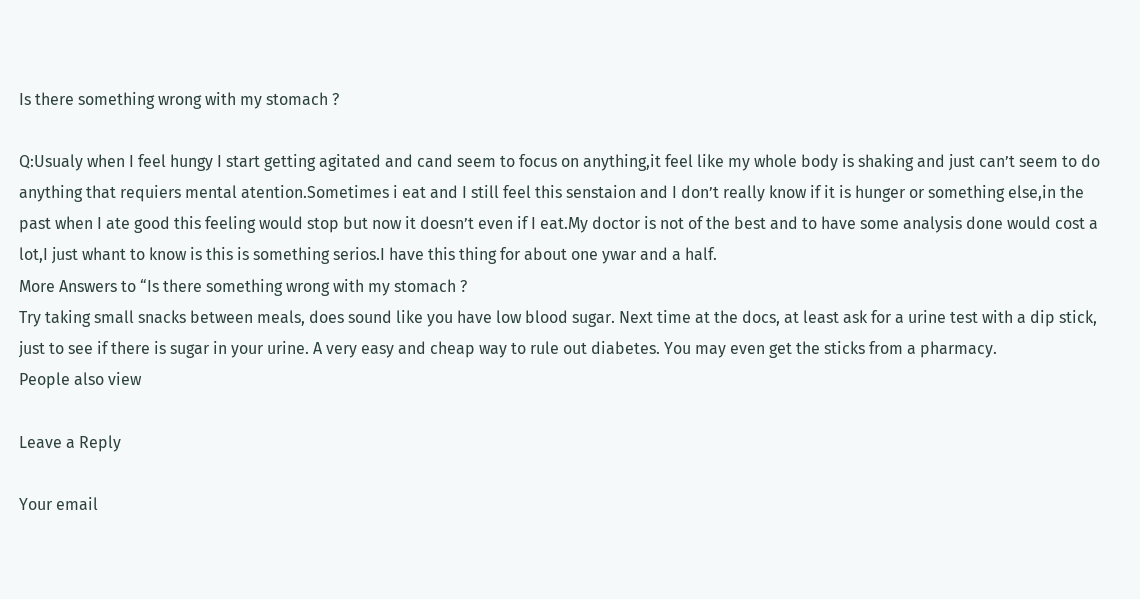Is there something wrong with my stomach ?

Q:Usualy when I feel hungy I start getting agitated and cand seem to focus on anything,it feel like my whole body is shaking and just can’t seem to do anything that requiers mental atention.Sometimes i eat and I still feel this senstaion and I don’t really know if it is hunger or something else,in the past when I ate good this feeling would stop but now it doesn’t even if I eat.My doctor is not of the best and to have some analysis done would cost a lot,I just whant to know is this is something serios.I have this thing for about one ywar and a half.
More Answers to “Is there something wrong with my stomach ?
Try taking small snacks between meals, does sound like you have low blood sugar. Next time at the docs, at least ask for a urine test with a dip stick, just to see if there is sugar in your urine. A very easy and cheap way to rule out diabetes. You may even get the sticks from a pharmacy.
People also view

Leave a Reply

Your email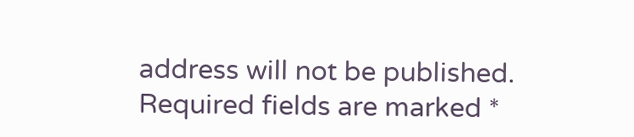address will not be published. Required fields are marked *